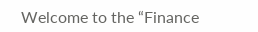Welcome to the “Finance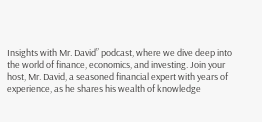Insights with Mr. David” podcast, where we dive deep into the world of finance, economics, and investing. Join your host, Mr. David, a seasoned financial expert with years of experience, as he shares his wealth of knowledge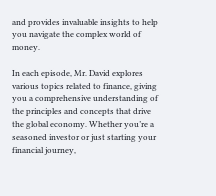and provides invaluable insights to help you navigate the complex world of money.

In each episode, Mr. David explores various topics related to finance, giving you a comprehensive understanding of the principles and concepts that drive the global economy. Whether you’re a seasoned investor or just starting your financial journey,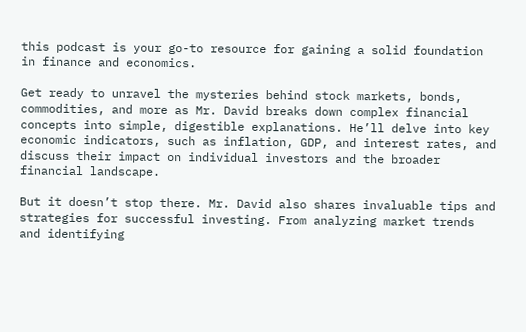this podcast is your go-to resource for gaining a solid foundation in finance and economics.

Get ready to unravel the mysteries behind stock markets, bonds, commodities, and more as Mr. David breaks down complex financial concepts into simple, digestible explanations. He’ll delve into key economic indicators, such as inflation, GDP, and interest rates, and discuss their impact on individual investors and the broader financial landscape.

But it doesn’t stop there. Mr. David also shares invaluable tips and strategies for successful investing. From analyzing market trends and identifying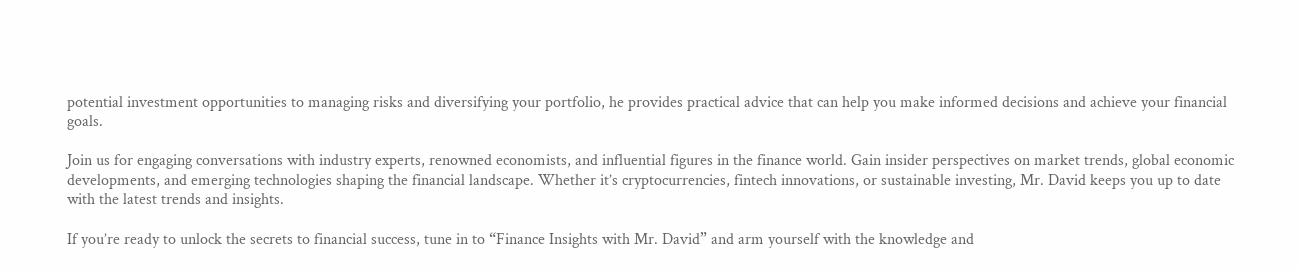potential investment opportunities to managing risks and diversifying your portfolio, he provides practical advice that can help you make informed decisions and achieve your financial goals.

Join us for engaging conversations with industry experts, renowned economists, and influential figures in the finance world. Gain insider perspectives on market trends, global economic developments, and emerging technologies shaping the financial landscape. Whether it’s cryptocurrencies, fintech innovations, or sustainable investing, Mr. David keeps you up to date with the latest trends and insights.

If you’re ready to unlock the secrets to financial success, tune in to “Finance Insights with Mr. David” and arm yourself with the knowledge and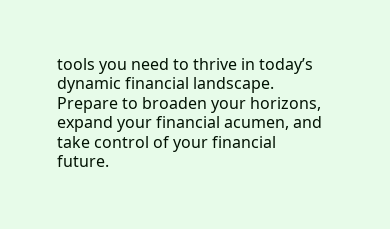tools you need to thrive in today’s dynamic financial landscape. Prepare to broaden your horizons, expand your financial acumen, and take control of your financial future.